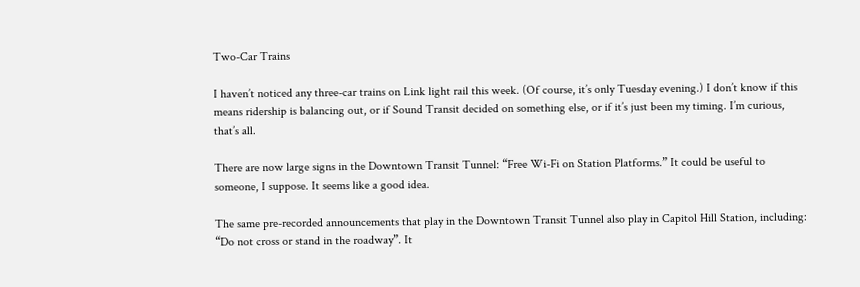Two-Car Trains

I haven’t noticed any three-car trains on Link light rail this week. (Of course, it’s only Tuesday evening.) I don’t know if this means ridership is balancing out, or if Sound Transit decided on something else, or if it’s just been my timing. I’m curious, that’s all.

There are now large signs in the Downtown Transit Tunnel: “Free Wi-Fi on Station Platforms.” It could be useful to someone, I suppose. It seems like a good idea.

The same pre-recorded announcements that play in the Downtown Transit Tunnel also play in Capitol Hill Station, including: “Do not cross or stand in the roadway”. It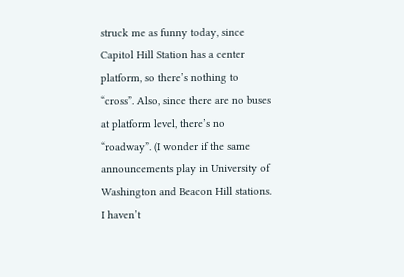struck me as funny today, since Capitol Hill Station has a center platform, so there’s nothing to “cross”. Also, since there are no buses at platform level, there’s no “roadway”. (I wonder if the same announcements play in University of Washington and Beacon Hill stations. I haven’t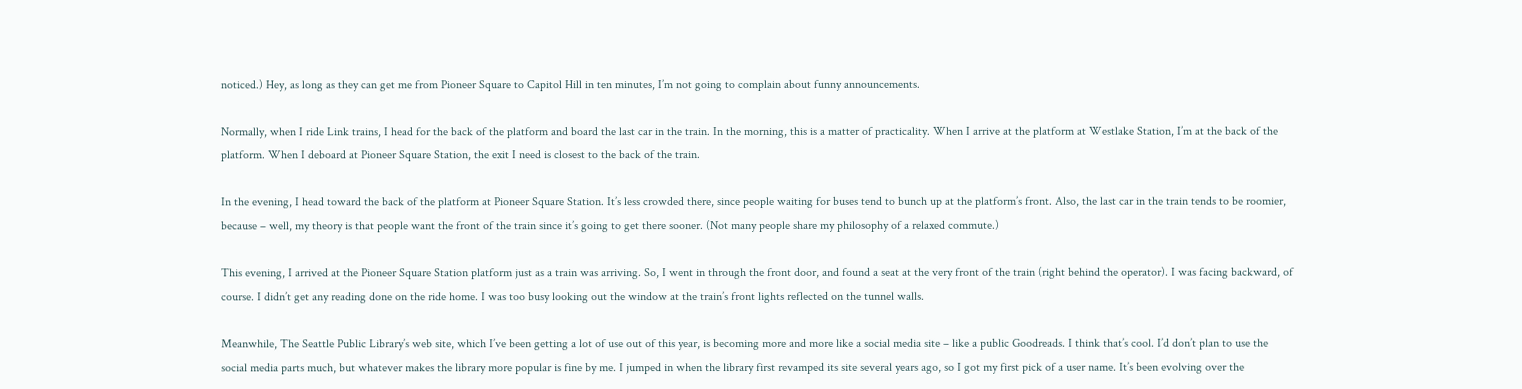noticed.) Hey, as long as they can get me from Pioneer Square to Capitol Hill in ten minutes, I’m not going to complain about funny announcements.

Normally, when I ride Link trains, I head for the back of the platform and board the last car in the train. In the morning, this is a matter of practicality. When I arrive at the platform at Westlake Station, I’m at the back of the platform. When I deboard at Pioneer Square Station, the exit I need is closest to the back of the train.

In the evening, I head toward the back of the platform at Pioneer Square Station. It’s less crowded there, since people waiting for buses tend to bunch up at the platform’s front. Also, the last car in the train tends to be roomier, because – well, my theory is that people want the front of the train since it’s going to get there sooner. (Not many people share my philosophy of a relaxed commute.)

This evening, I arrived at the Pioneer Square Station platform just as a train was arriving. So, I went in through the front door, and found a seat at the very front of the train (right behind the operator). I was facing backward, of course. I didn’t get any reading done on the ride home. I was too busy looking out the window at the train’s front lights reflected on the tunnel walls.

Meanwhile, The Seattle Public Library’s web site, which I’ve been getting a lot of use out of this year, is becoming more and more like a social media site – like a public Goodreads. I think that’s cool. I’d don’t plan to use the social media parts much, but whatever makes the library more popular is fine by me. I jumped in when the library first revamped its site several years ago, so I got my first pick of a user name. It’s been evolving over the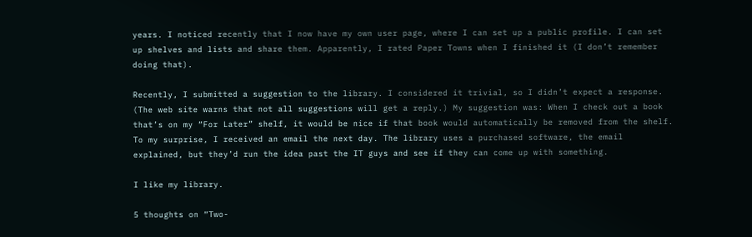years. I noticed recently that I now have my own user page, where I can set up a public profile. I can set up shelves and lists and share them. Apparently, I rated Paper Towns when I finished it (I don’t remember doing that).

Recently, I submitted a suggestion to the library. I considered it trivial, so I didn’t expect a response.  (The web site warns that not all suggestions will get a reply.) My suggestion was: When I check out a book that’s on my “For Later” shelf, it would be nice if that book would automatically be removed from the shelf. To my surprise, I received an email the next day. The library uses a purchased software, the email explained, but they’d run the idea past the IT guys and see if they can come up with something.

I like my library.

5 thoughts on “Two-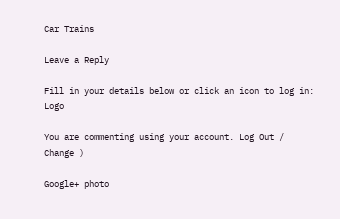Car Trains

Leave a Reply

Fill in your details below or click an icon to log in: Logo

You are commenting using your account. Log Out /  Change )

Google+ photo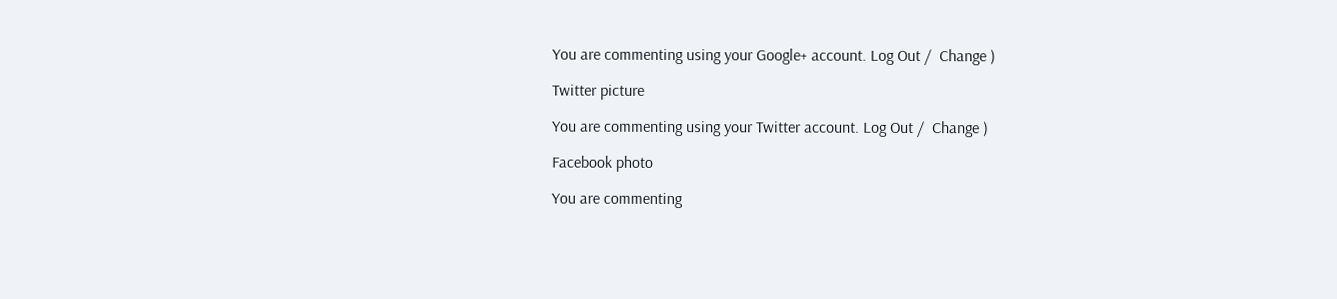You are commenting using your Google+ account. Log Out /  Change )

Twitter picture

You are commenting using your Twitter account. Log Out /  Change )

Facebook photo

You are commenting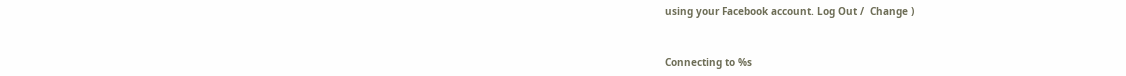using your Facebook account. Log Out /  Change )


Connecting to %s